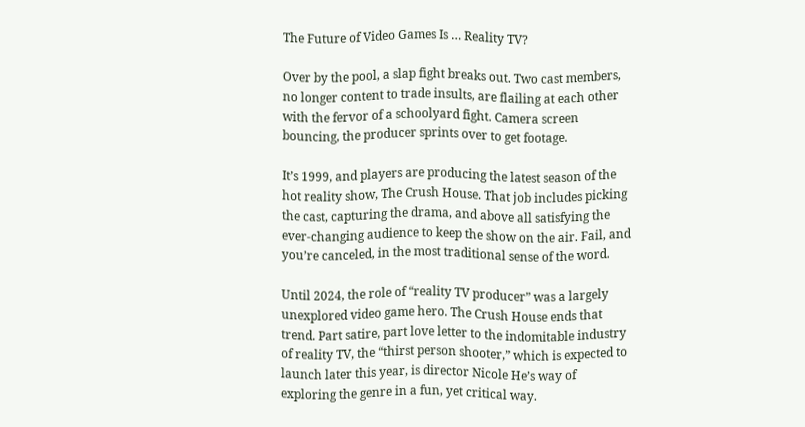The Future of Video Games Is … Reality TV?

Over by the pool, a slap fight breaks out. Two cast members, no longer content to trade insults, are flailing at each other with the fervor of a schoolyard fight. Camera screen bouncing, the producer sprints over to get footage.

It’s 1999, and players are producing the latest season of the hot reality show, The Crush House. That job includes picking the cast, capturing the drama, and above all satisfying the ever-changing audience to keep the show on the air. Fail, and you’re canceled, in the most traditional sense of the word.

Until 2024, the role of “reality TV producer” was a largely unexplored video game hero. The Crush House ends that trend. Part satire, part love letter to the indomitable industry of reality TV, the “thirst person shooter,” which is expected to launch later this year, is director Nicole He’s way of exploring the genre in a fun, yet critical way.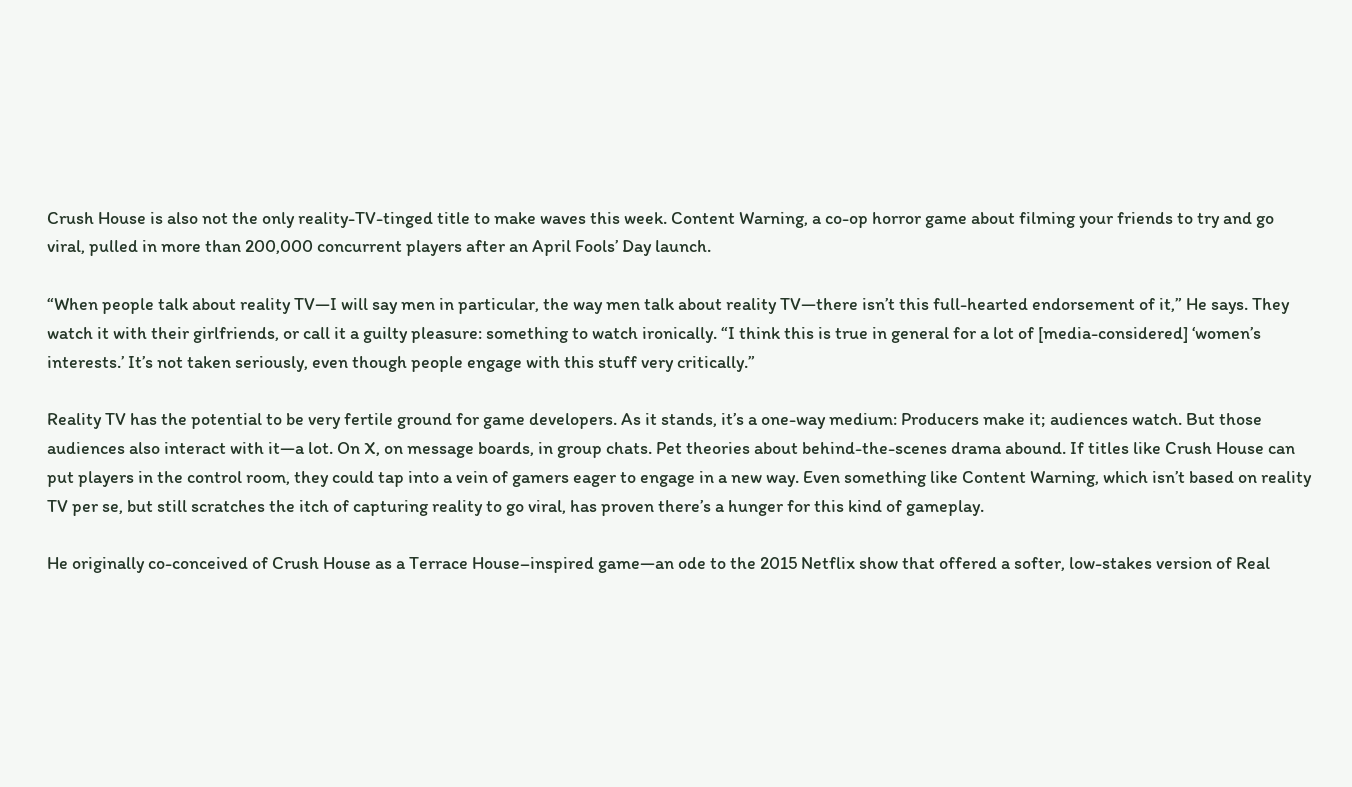Crush House is also not the only reality-TV-tinged title to make waves this week. Content Warning, a co-op horror game about filming your friends to try and go viral, pulled in more than 200,000 concurrent players after an April Fools’ Day launch.

“When people talk about reality TV—I will say men in particular, the way men talk about reality TV—there isn’t this full-hearted endorsement of it,” He says. They watch it with their girlfriends, or call it a guilty pleasure: something to watch ironically. “I think this is true in general for a lot of [media-considered] ‘women’s interests.’ It’s not taken seriously, even though people engage with this stuff very critically.”

Reality TV has the potential to be very fertile ground for game developers. As it stands, it’s a one-way medium: Producers make it; audiences watch. But those audiences also interact with it—a lot. On X, on message boards, in group chats. Pet theories about behind-the-scenes drama abound. If titles like Crush House can put players in the control room, they could tap into a vein of gamers eager to engage in a new way. Even something like Content Warning, which isn’t based on reality TV per se, but still scratches the itch of capturing reality to go viral, has proven there’s a hunger for this kind of gameplay.

He originally co-conceived of Crush House as a Terrace House–inspired game—an ode to the 2015 Netflix show that offered a softer, low-stakes version of Real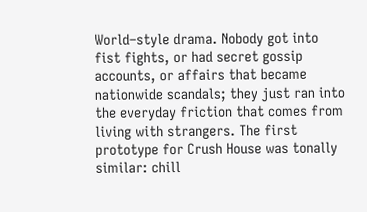World–style drama. Nobody got into fist fights, or had secret gossip accounts, or affairs that became nationwide scandals; they just ran into the everyday friction that comes from living with strangers. The first prototype for Crush House was tonally similar: chill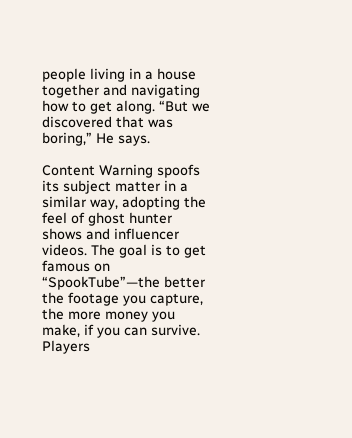people living in a house together and navigating how to get along. “But we discovered that was boring,” He says.

Content Warning spoofs its subject matter in a similar way, adopting the feel of ghost hunter shows and influencer videos. The goal is to get famous on “SpookTube”—the better the footage you capture, the more money you make, if you can survive. Players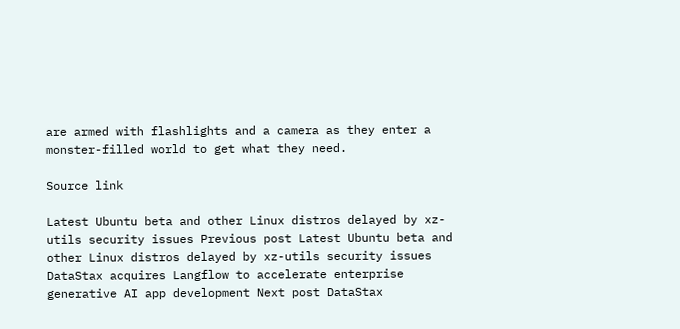are armed with flashlights and a camera as they enter a monster-filled world to get what they need.

Source link

Latest Ubuntu beta and other Linux distros delayed by xz-utils security issues Previous post Latest Ubuntu beta and other Linux distros delayed by xz-utils security issues
DataStax acquires Langflow to accelerate enterprise generative AI app development Next post DataStax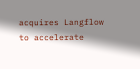acquires Langflow to accelerate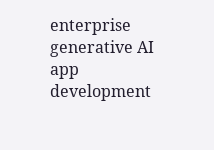enterprise generative AI app development